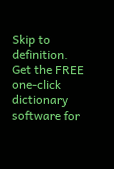Skip to definition.
Get the FREE one-click dictionary software for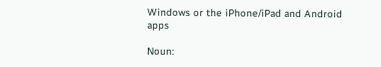Windows or the iPhone/iPad and Android apps

Noun: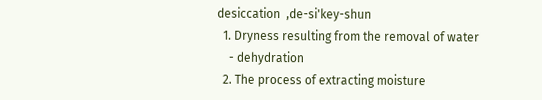desiccation  ,de-si'key-shun
  1. Dryness resulting from the removal of water
    - dehydration
  2. The process of extracting moisture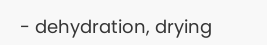- dehydration, drying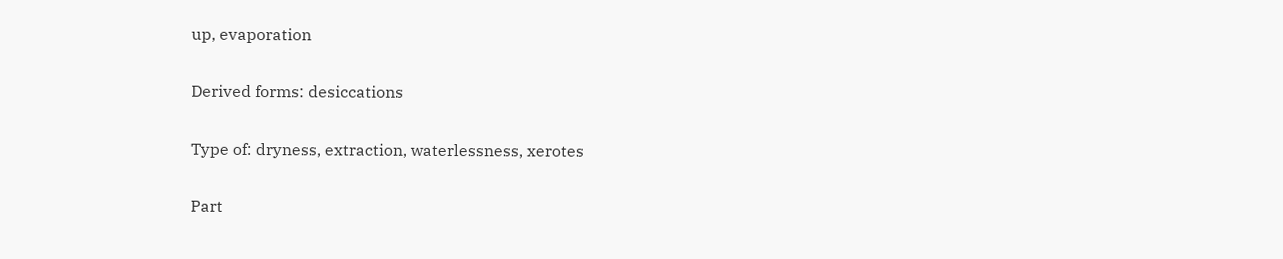up, evaporation

Derived forms: desiccations

Type of: dryness, extraction, waterlessness, xerotes

Part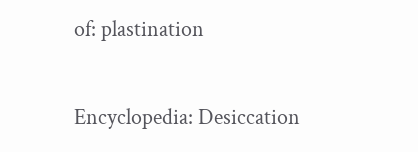of: plastination

Encyclopedia: Desiccation